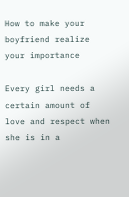How to make your boyfriend realize your importance

Every girl needs a certain amount of love and respect when she is in a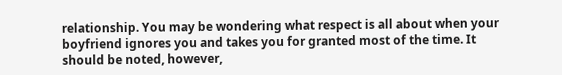relationship. You may be wondering what respect is all about when your boyfriend ignores you and takes you for granted most of the time. It should be noted, however,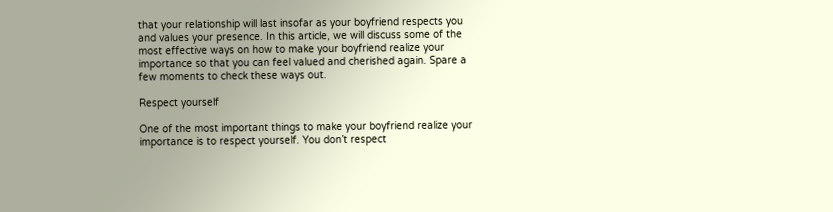that your relationship will last insofar as your boyfriend respects you and values your presence. In this article, we will discuss some of the most effective ways on how to make your boyfriend realize your importance so that you can feel valued and cherished again. Spare a few moments to check these ways out.

Respect yourself

One of the most important things to make your boyfriend realize your importance is to respect yourself. You don’t respect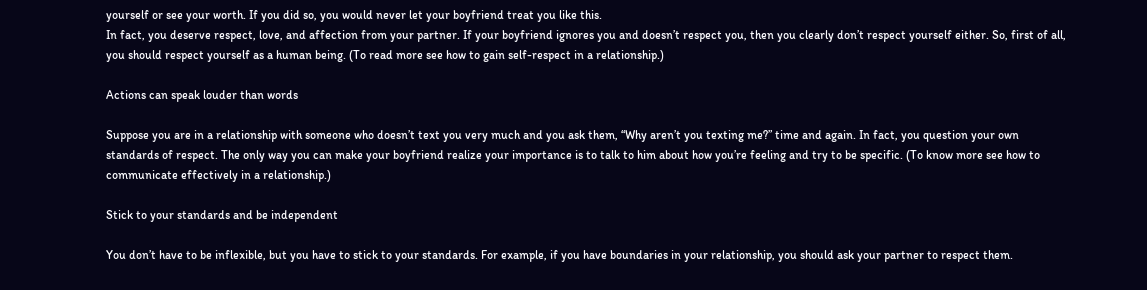yourself or see your worth. If you did so, you would never let your boyfriend treat you like this.
In fact, you deserve respect, love, and affection from your partner. If your boyfriend ignores you and doesn’t respect you, then you clearly don’t respect yourself either. So, first of all, you should respect yourself as a human being. (To read more see how to gain self-respect in a relationship.)

Actions can speak louder than words

Suppose you are in a relationship with someone who doesn’t text you very much and you ask them, “Why aren’t you texting me?” time and again. In fact, you question your own standards of respect. The only way you can make your boyfriend realize your importance is to talk to him about how you’re feeling and try to be specific. (To know more see how to communicate effectively in a relationship.)

Stick to your standards and be independent

You don’t have to be inflexible, but you have to stick to your standards. For example, if you have boundaries in your relationship, you should ask your partner to respect them.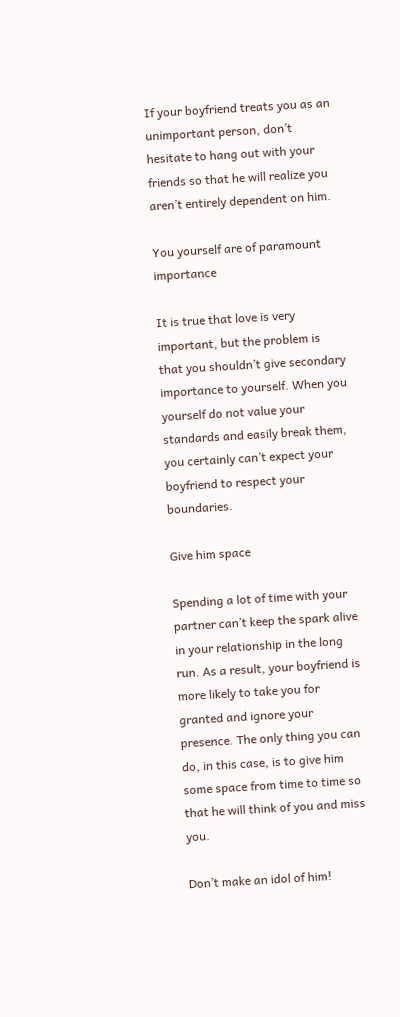If your boyfriend treats you as an unimportant person, don’t hesitate to hang out with your friends so that he will realize you aren’t entirely dependent on him.

You yourself are of paramount importance

It is true that love is very important, but the problem is that you shouldn’t give secondary importance to yourself. When you yourself do not value your standards and easily break them, you certainly can’t expect your boyfriend to respect your boundaries.

Give him space

Spending a lot of time with your partner can’t keep the spark alive in your relationship in the long run. As a result, your boyfriend is more likely to take you for granted and ignore your presence. The only thing you can do, in this case, is to give him some space from time to time so that he will think of you and miss you.

Don’t make an idol of him!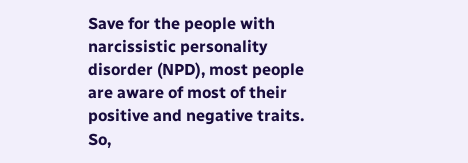Save for the people with narcissistic personality disorder (NPD), most people are aware of most of their positive and negative traits. So,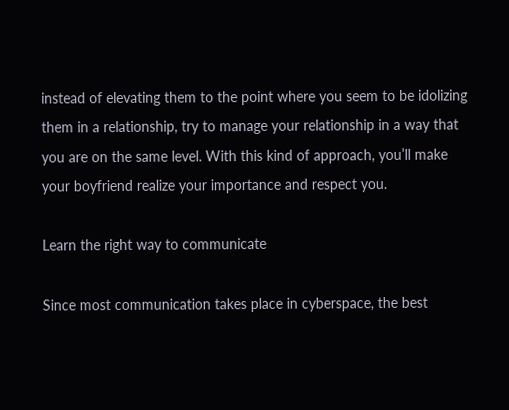instead of elevating them to the point where you seem to be idolizing them in a relationship, try to manage your relationship in a way that you are on the same level. With this kind of approach, you’ll make your boyfriend realize your importance and respect you.

Learn the right way to communicate

Since most communication takes place in cyberspace, the best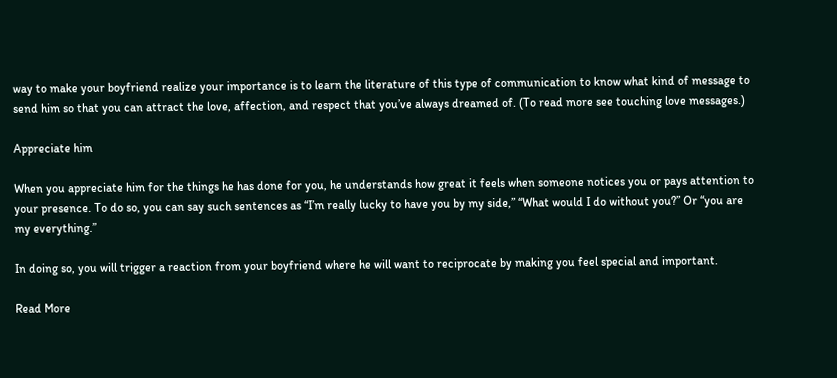way to make your boyfriend realize your importance is to learn the literature of this type of communication to know what kind of message to send him so that you can attract the love, affection, and respect that you’ve always dreamed of. (To read more see touching love messages.)

Appreciate him

When you appreciate him for the things he has done for you, he understands how great it feels when someone notices you or pays attention to your presence. To do so, you can say such sentences as “I’m really lucky to have you by my side,” “What would I do without you?” Or “you are my everything.”

In doing so, you will trigger a reaction from your boyfriend where he will want to reciprocate by making you feel special and important.

Read More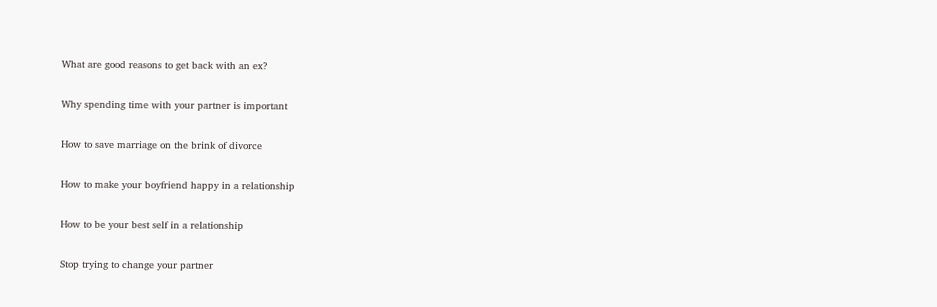What are good reasons to get back with an ex?

Why spending time with your partner is important

How to save marriage on the brink of divorce

How to make your boyfriend happy in a relationship

How to be your best self in a relationship

Stop trying to change your partner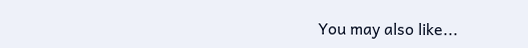You may also like...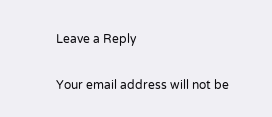Leave a Reply

Your email address will not be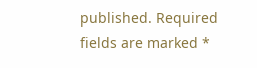published. Required fields are marked *